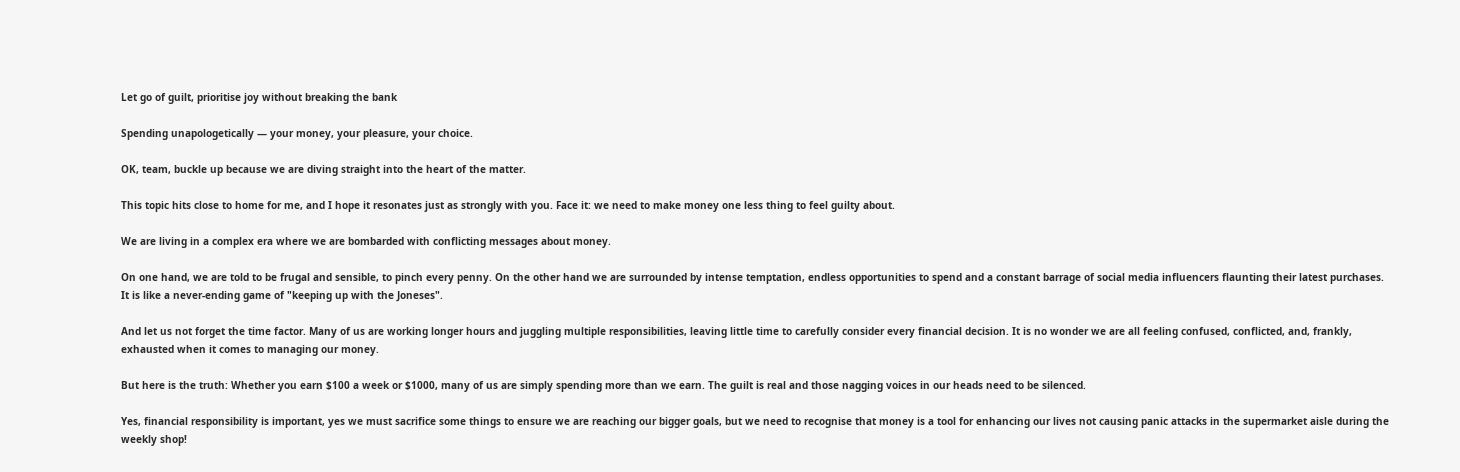Let go of guilt, prioritise joy without breaking the bank

Spending unapologetically — your money, your pleasure, your choice.

OK, team, buckle up because we are diving straight into the heart of the matter.

This topic hits close to home for me, and I hope it resonates just as strongly with you. Face it: we need to make money one less thing to feel guilty about.

We are living in a complex era where we are bombarded with conflicting messages about money.

On one hand, we are told to be frugal and sensible, to pinch every penny. On the other hand we are surrounded by intense temptation, endless opportunities to spend and a constant barrage of social media influencers flaunting their latest purchases. It is like a never-ending game of "keeping up with the Joneses".

And let us not forget the time factor. Many of us are working longer hours and juggling multiple responsibilities, leaving little time to carefully consider every financial decision. It is no wonder we are all feeling confused, conflicted, and, frankly, exhausted when it comes to managing our money.

But here is the truth: Whether you earn $100 a week or $1000, many of us are simply spending more than we earn. The guilt is real and those nagging voices in our heads need to be silenced.

Yes, financial responsibility is important, yes we must sacrifice some things to ensure we are reaching our bigger goals, but we need to recognise that money is a tool for enhancing our lives not causing panic attacks in the supermarket aisle during the weekly shop!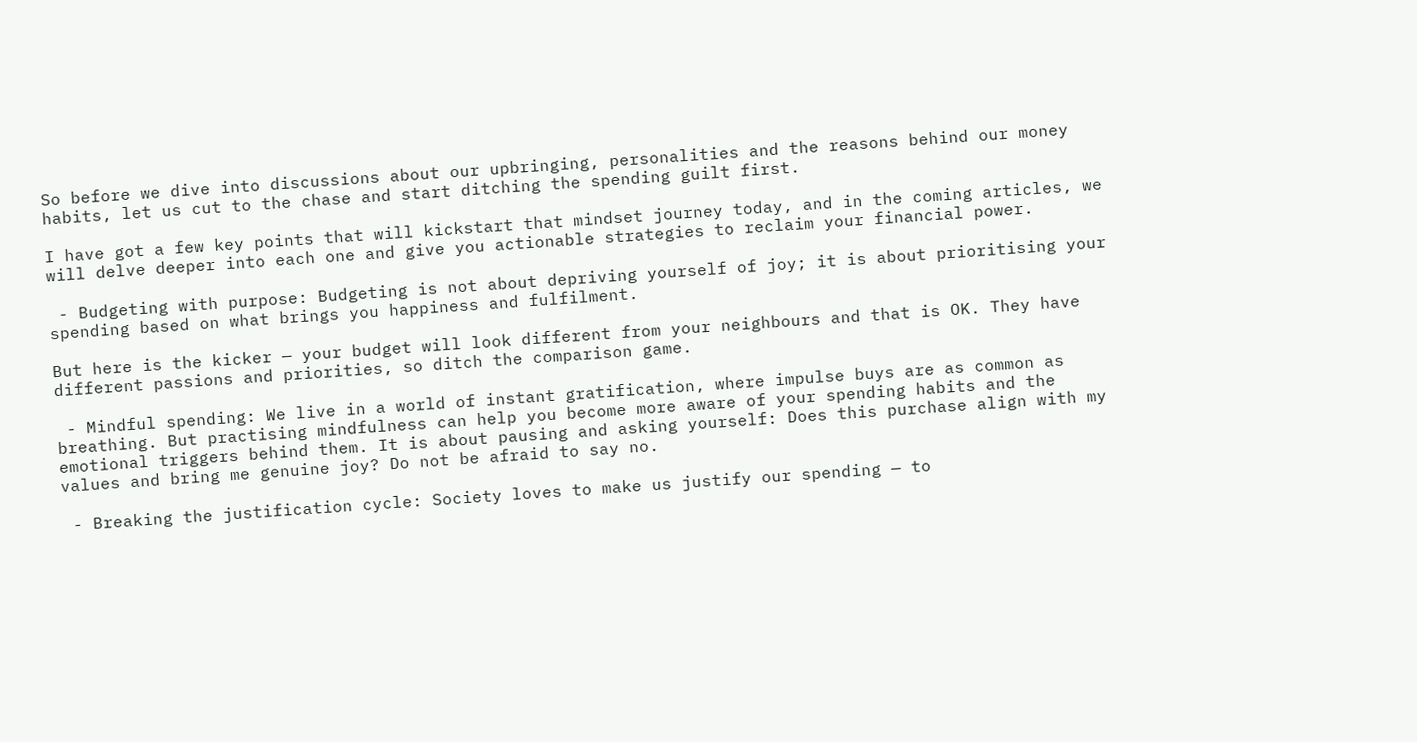So before we dive into discussions about our upbringing, personalities and the reasons behind our money habits, let us cut to the chase and start ditching the spending guilt first.

I have got a few key points that will kickstart that mindset journey today, and in the coming articles, we will delve deeper into each one and give you actionable strategies to reclaim your financial power.

 - Budgeting with purpose: Budgeting is not about depriving yourself of joy; it is about prioritising your spending based on what brings you happiness and fulfilment.

But here is the kicker — your budget will look different from your neighbours and that is OK. They have different passions and priorities, so ditch the comparison game.

 - Mindful spending: We live in a world of instant gratification, where impulse buys are as common as breathing. But practising mindfulness can help you become more aware of your spending habits and the emotional triggers behind them. It is about pausing and asking yourself: Does this purchase align with my values and bring me genuine joy? Do not be afraid to say no.

 - Breaking the justification cycle: Society loves to make us justify our spending — to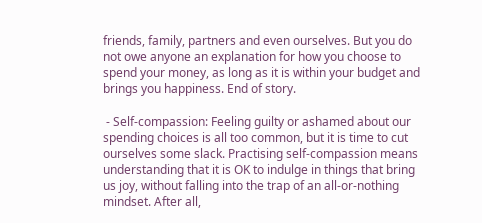friends, family, partners and even ourselves. But you do not owe anyone an explanation for how you choose to spend your money, as long as it is within your budget and brings you happiness. End of story.

 - Self-compassion: Feeling guilty or ashamed about our spending choices is all too common, but it is time to cut ourselves some slack. Practising self-compassion means understanding that it is OK to indulge in things that bring us joy, without falling into the trap of an all-or-nothing mindset. After all,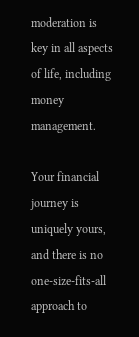moderation is key in all aspects of life, including money management.

Your financial journey is uniquely yours, and there is no one-size-fits-all approach to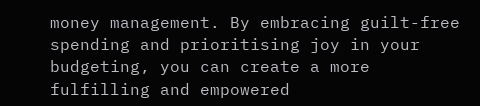money management. By embracing guilt-free spending and prioritising joy in your budgeting, you can create a more fulfilling and empowered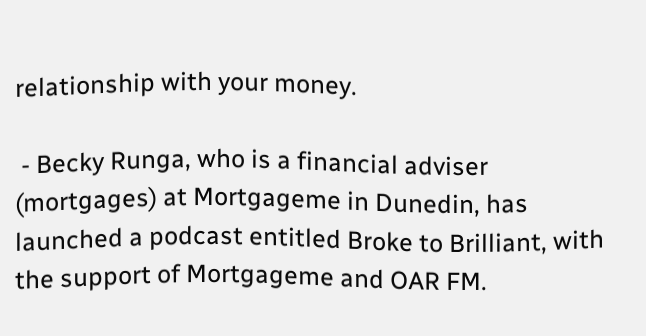relationship with your money.

 - Becky Runga, who is a financial adviser (mortgages) at Mortgageme in Dunedin, has launched a podcast entitled Broke to Brilliant, with the support of Mortgageme and OAR FM.